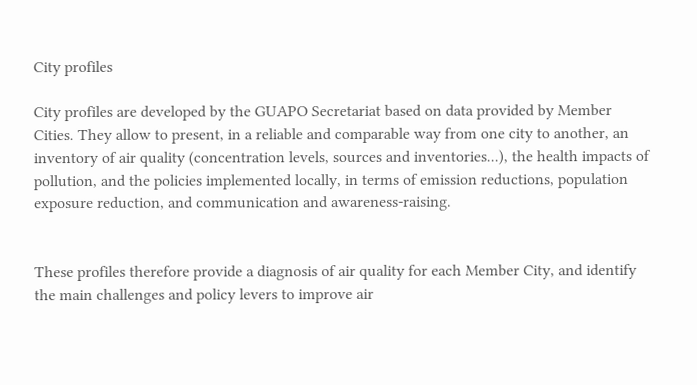City profiles

City profiles are developed by the GUAPO Secretariat based on data provided by Member Cities. They allow to present, in a reliable and comparable way from one city to another, an inventory of air quality (concentration levels, sources and inventories...), the health impacts of pollution, and the policies implemented locally, in terms of emission reductions, population exposure reduction, and communication and awareness-raising.


These profiles therefore provide a diagnosis of air quality for each Member City, and identify the main challenges and policy levers to improve air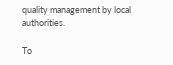quality management by local authorities.

To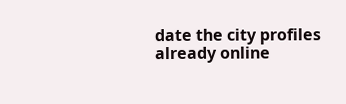date the city profiles already online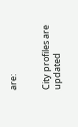are:


City profiles are updated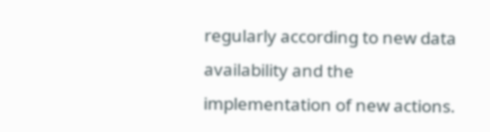regularly according to new data availability and the implementation of new actions.